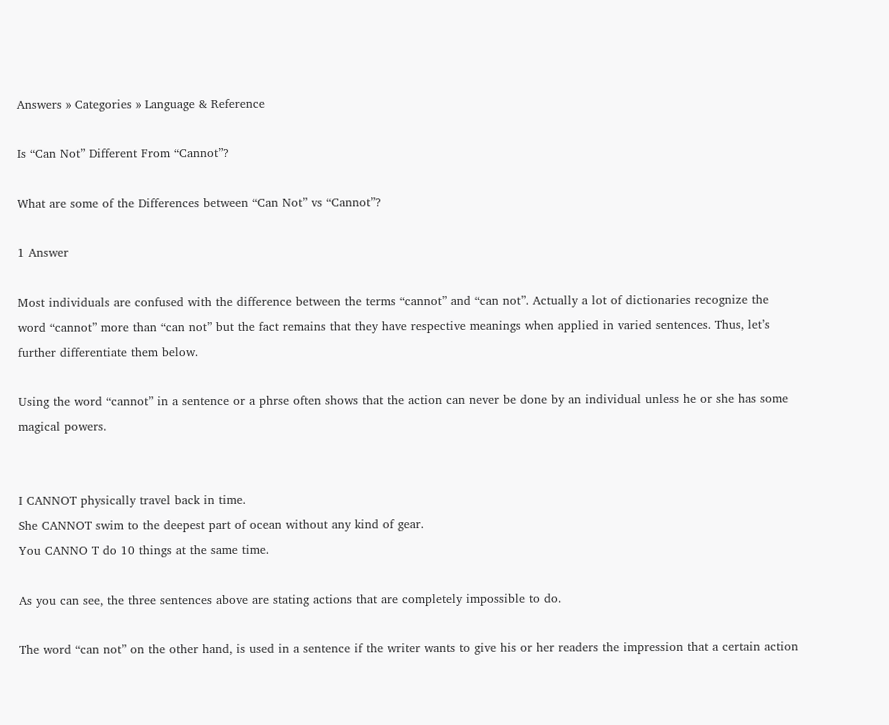Answers » Categories » Language & Reference

Is “Can Not” Different From “Cannot”?

What are some of the Differences between “Can Not” vs “Cannot”?

1 Answer

Most individuals are confused with the difference between the terms “cannot” and “can not”. Actually a lot of dictionaries recognize the word “cannot” more than “can not” but the fact remains that they have respective meanings when applied in varied sentences. Thus, let’s further differentiate them below.

Using the word “cannot” in a sentence or a phrse often shows that the action can never be done by an individual unless he or she has some magical powers.


I CANNOT physically travel back in time.
She CANNOT swim to the deepest part of ocean without any kind of gear.
You CANNO T do 10 things at the same time.

As you can see, the three sentences above are stating actions that are completely impossible to do.

The word “can not” on the other hand, is used in a sentence if the writer wants to give his or her readers the impression that a certain action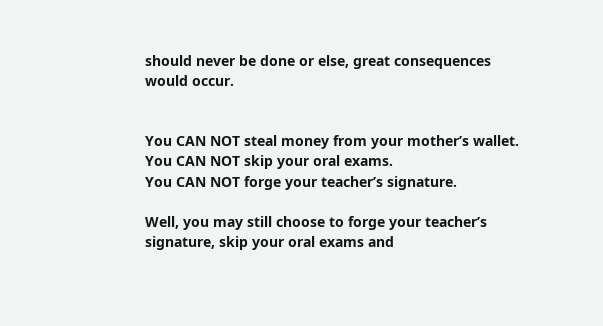should never be done or else, great consequences would occur.


You CAN NOT steal money from your mother’s wallet.
You CAN NOT skip your oral exams.
You CAN NOT forge your teacher’s signature.

Well, you may still choose to forge your teacher’s signature, skip your oral exams and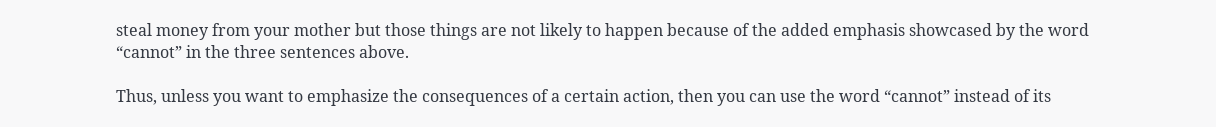steal money from your mother but those things are not likely to happen because of the added emphasis showcased by the word “cannot” in the three sentences above.

Thus, unless you want to emphasize the consequences of a certain action, then you can use the word “cannot” instead of its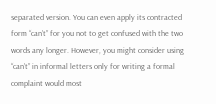separated version. You can even apply its contracted form “can’t” for you not to get confused with the two words any longer. However, you might consider using “can’t” in informal letters only for writing a formal complaint would most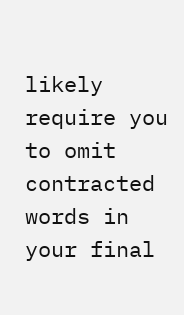likely require you to omit contracted words in your final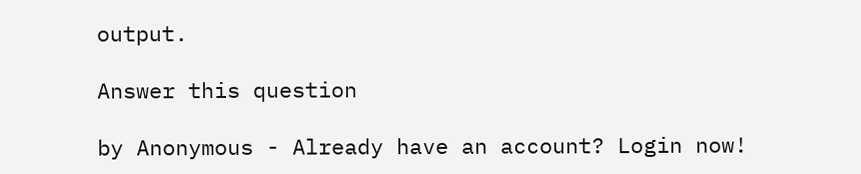output.

Answer this question

by Anonymous - Already have an account? Login now!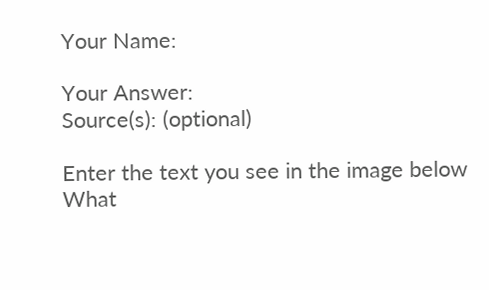Your Name:

Your Answer:
Source(s): (optional)

Enter the text you see in the image below
What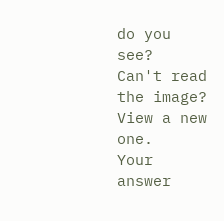do you see?
Can't read the image? View a new one.
Your answer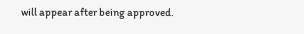will appear after being approved.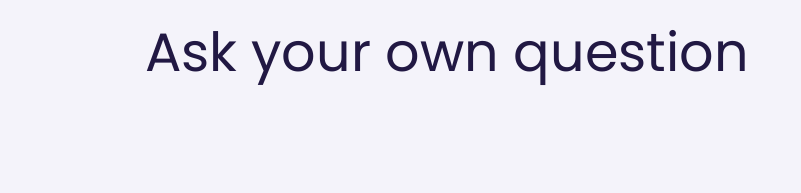Ask your own question